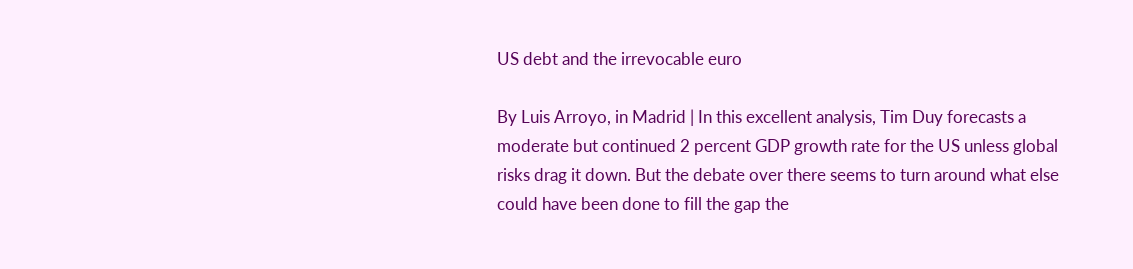US debt and the irrevocable euro

By Luis Arroyo, in Madrid | In this excellent analysis, Tim Duy forecasts a moderate but continued 2 percent GDP growth rate for the US unless global risks drag it down. But the debate over there seems to turn around what else could have been done to fill the gap the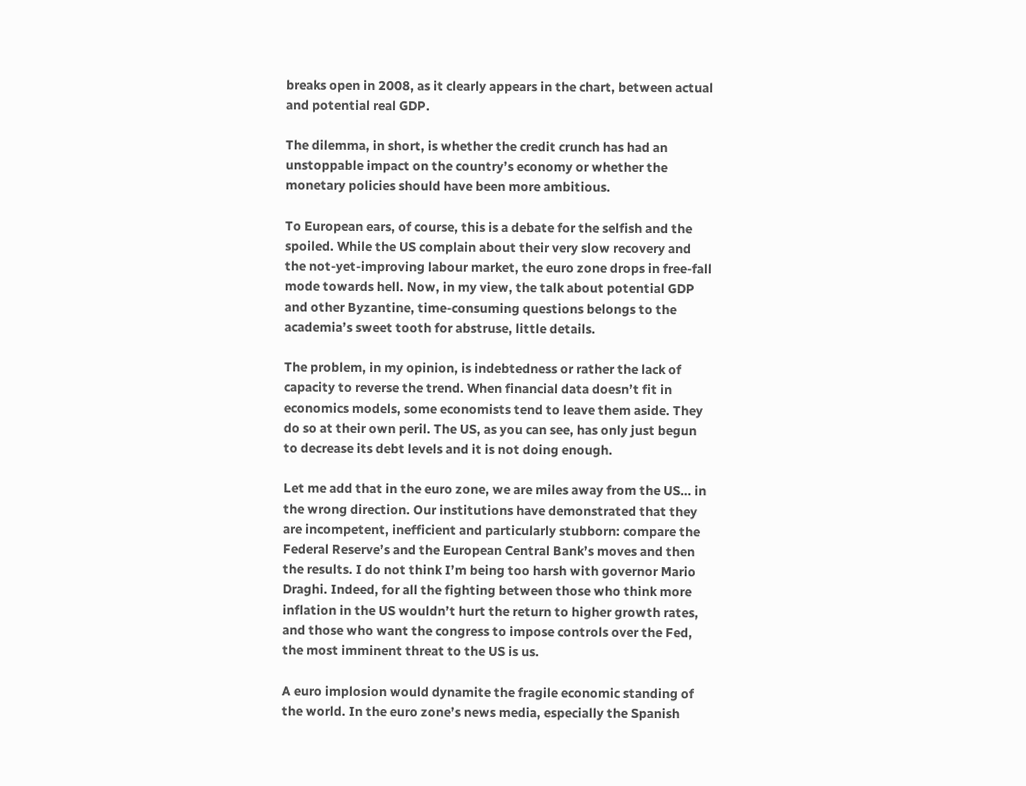breaks open in 2008, as it clearly appears in the chart, between actual and potential real GDP.

The dilemma, in short, is whether the credit crunch has had an unstoppable impact on the country’s economy or whether the monetary policies should have been more ambitious.

To European ears, of course, this is a debate for the selfish and the spoiled. While the US complain about their very slow recovery and the not-yet-improving labour market, the euro zone drops in free-fall mode towards hell. Now, in my view, the talk about potential GDP and other Byzantine, time-consuming questions belongs to the academia’s sweet tooth for abstruse, little details.

The problem, in my opinion, is indebtedness or rather the lack of capacity to reverse the trend. When financial data doesn’t fit in economics models, some economists tend to leave them aside. They do so at their own peril. The US, as you can see, has only just begun to decrease its debt levels and it is not doing enough.

Let me add that in the euro zone, we are miles away from the US… in the wrong direction. Our institutions have demonstrated that they are incompetent, inefficient and particularly stubborn: compare the Federal Reserve’s and the European Central Bank’s moves and then the results. I do not think I’m being too harsh with governor Mario Draghi. Indeed, for all the fighting between those who think more inflation in the US wouldn’t hurt the return to higher growth rates, and those who want the congress to impose controls over the Fed, the most imminent threat to the US is us.

A euro implosion would dynamite the fragile economic standing of the world. In the euro zone’s news media, especially the Spanish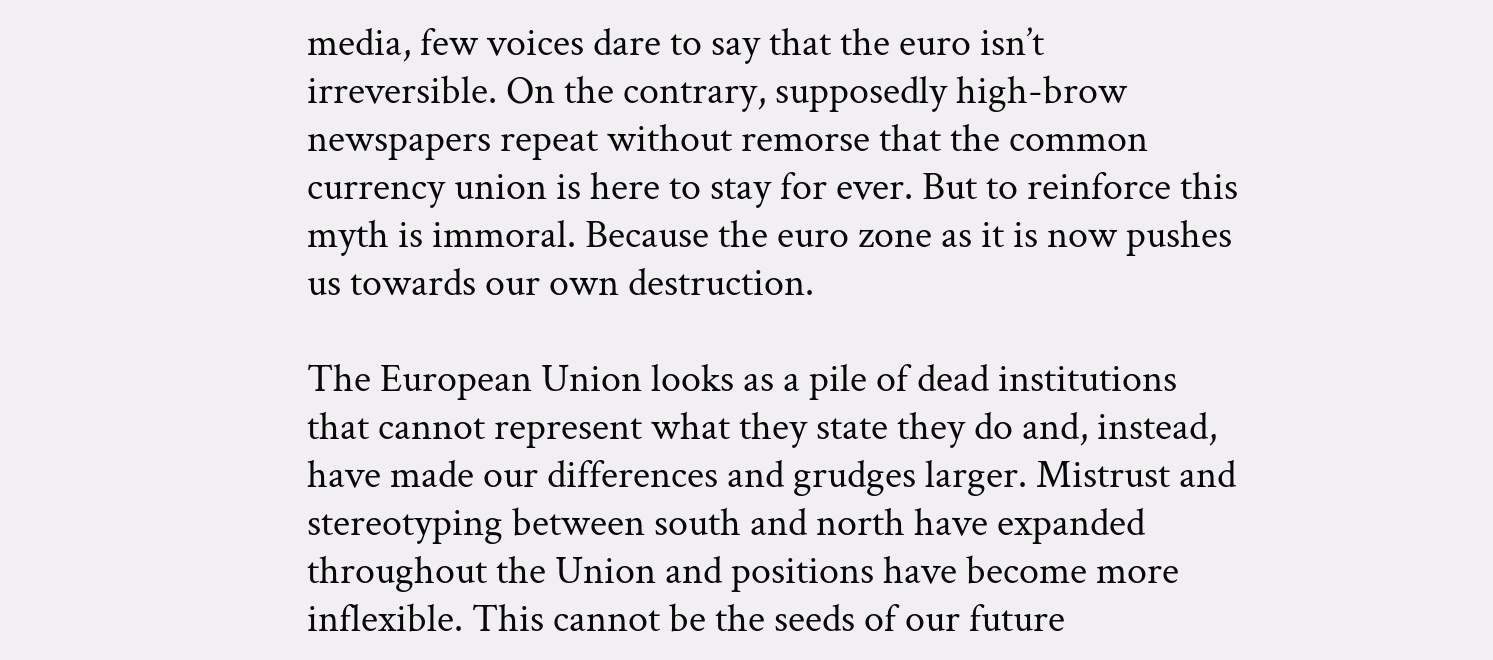media, few voices dare to say that the euro isn’t irreversible. On the contrary, supposedly high-brow newspapers repeat without remorse that the common currency union is here to stay for ever. But to reinforce this myth is immoral. Because the euro zone as it is now pushes us towards our own destruction.

The European Union looks as a pile of dead institutions that cannot represent what they state they do and, instead, have made our differences and grudges larger. Mistrust and stereotyping between south and north have expanded throughout the Union and positions have become more inflexible. This cannot be the seeds of our future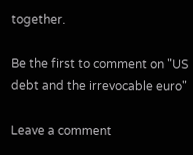together.

Be the first to comment on "US debt and the irrevocable euro"

Leave a comment